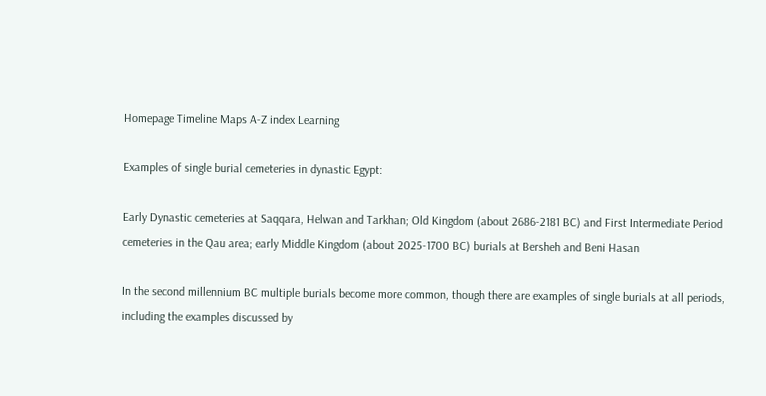Homepage Timeline Maps A-Z index Learning

Examples of single burial cemeteries in dynastic Egypt:

Early Dynastic cemeteries at Saqqara, Helwan and Tarkhan; Old Kingdom (about 2686-2181 BC) and First Intermediate Period cemeteries in the Qau area; early Middle Kingdom (about 2025-1700 BC) burials at Bersheh and Beni Hasan

In the second millennium BC multiple burials become more common, though there are examples of single burials at all periods, including the examples discussed by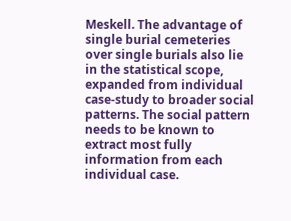Meskell. The advantage of single burial cemeteries over single burials also lie in the statistical scope, expanded from individual case-study to broader social patterns. The social pattern needs to be known to extract most fully information from each individual case.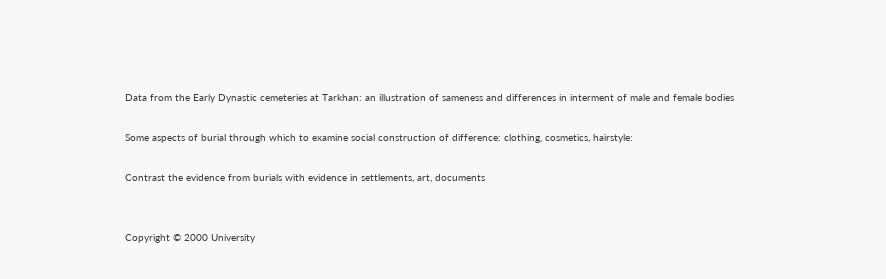Data from the Early Dynastic cemeteries at Tarkhan: an illustration of sameness and differences in interment of male and female bodies

Some aspects of burial through which to examine social construction of difference: clothing, cosmetics, hairstyle:

Contrast the evidence from burials with evidence in settlements, art, documents


Copyright © 2000 University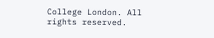College London. All rights reserved.